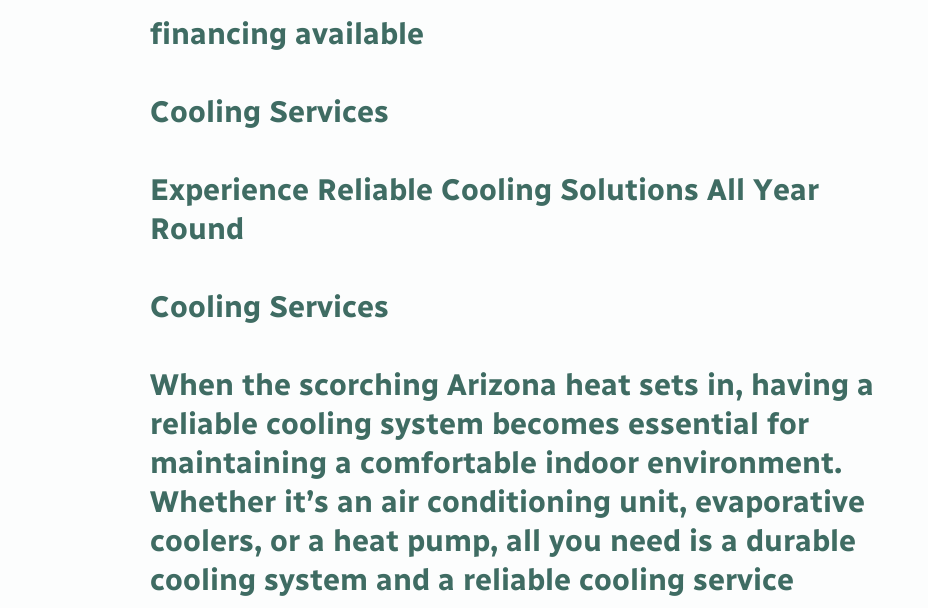financing available

Cooling Services

Experience Reliable Cooling Solutions All Year Round

Cooling Services

When the scorching Arizona heat sets in, having a reliable cooling system becomes essential for maintaining a comfortable indoor environment. Whether it’s an air conditioning unit, evaporative coolers, or a heat pump, all you need is a durable cooling system and a reliable cooling service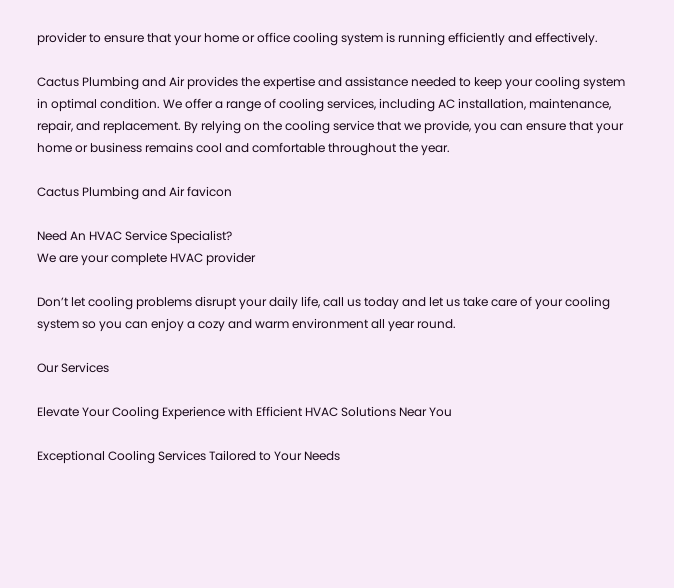provider to ensure that your home or office cooling system is running efficiently and effectively.

Cactus Plumbing and Air provides the expertise and assistance needed to keep your cooling system in optimal condition. We offer a range of cooling services, including AC installation, maintenance, repair, and replacement. By relying on the cooling service that we provide, you can ensure that your home or business remains cool and comfortable throughout the year.

Cactus Plumbing and Air favicon

Need An HVAC Service Specialist?
We are your complete HVAC provider

Don’t let cooling problems disrupt your daily life, call us today and let us take care of your cooling system so you can enjoy a cozy and warm environment all year round.

Our Services

Elevate Your Cooling Experience with Efficient HVAC Solutions Near You

Exceptional Cooling Services Tailored to Your Needs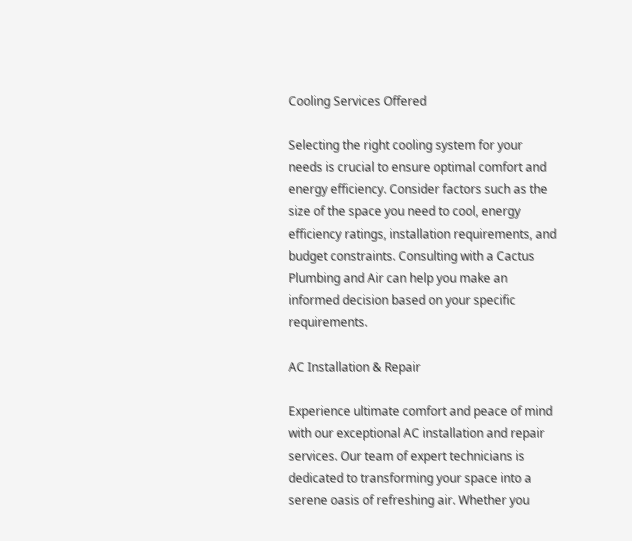Cooling Services Offered

Selecting the right cooling system for your needs is crucial to ensure optimal comfort and energy efficiency. Consider factors such as the size of the space you need to cool, energy efficiency ratings, installation requirements, and budget constraints. Consulting with a Cactus Plumbing and Air can help you make an informed decision based on your specific requirements.

AC Installation & Repair

Experience ultimate comfort and peace of mind with our exceptional AC installation and repair services. Our team of expert technicians is dedicated to transforming your space into a serene oasis of refreshing air. Whether you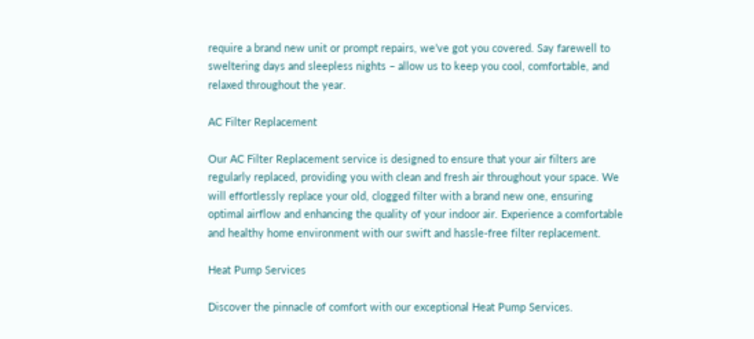require a brand new unit or prompt repairs, we’ve got you covered. Say farewell to sweltering days and sleepless nights – allow us to keep you cool, comfortable, and relaxed throughout the year.

AC Filter Replacement

Our AC Filter Replacement service is designed to ensure that your air filters are regularly replaced, providing you with clean and fresh air throughout your space. We will effortlessly replace your old, clogged filter with a brand new one, ensuring optimal airflow and enhancing the quality of your indoor air. Experience a comfortable and healthy home environment with our swift and hassle-free filter replacement.

Heat Pump Services

Discover the pinnacle of comfort with our exceptional Heat Pump Services.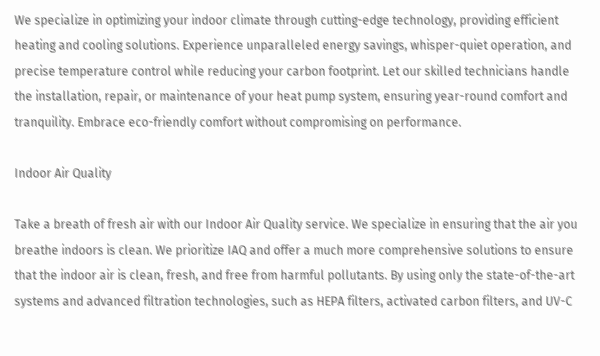We specialize in optimizing your indoor climate through cutting-edge technology, providing efficient heating and cooling solutions. Experience unparalleled energy savings, whisper-quiet operation, and precise temperature control while reducing your carbon footprint. Let our skilled technicians handle the installation, repair, or maintenance of your heat pump system, ensuring year-round comfort and tranquility. Embrace eco-friendly comfort without compromising on performance.

Indoor Air Quality

Take a breath of fresh air with our Indoor Air Quality service. We specialize in ensuring that the air you breathe indoors is clean. We prioritize IAQ and offer a much more comprehensive solutions to ensure that the indoor air is clean, fresh, and free from harmful pollutants. By using only the state-of-the-art systems and advanced filtration technologies, such as HEPA filters, activated carbon filters, and UV-C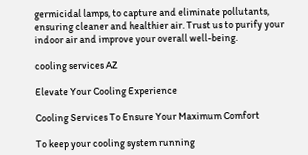germicidal lamps, to capture and eliminate pollutants, ensuring cleaner and healthier air. Trust us to purify your indoor air and improve your overall well-being.

cooling services AZ

Elevate Your Cooling Experience

Cooling Services To Ensure Your Maximum Comfort

To keep your cooling system running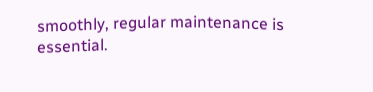smoothly, regular maintenance is essential.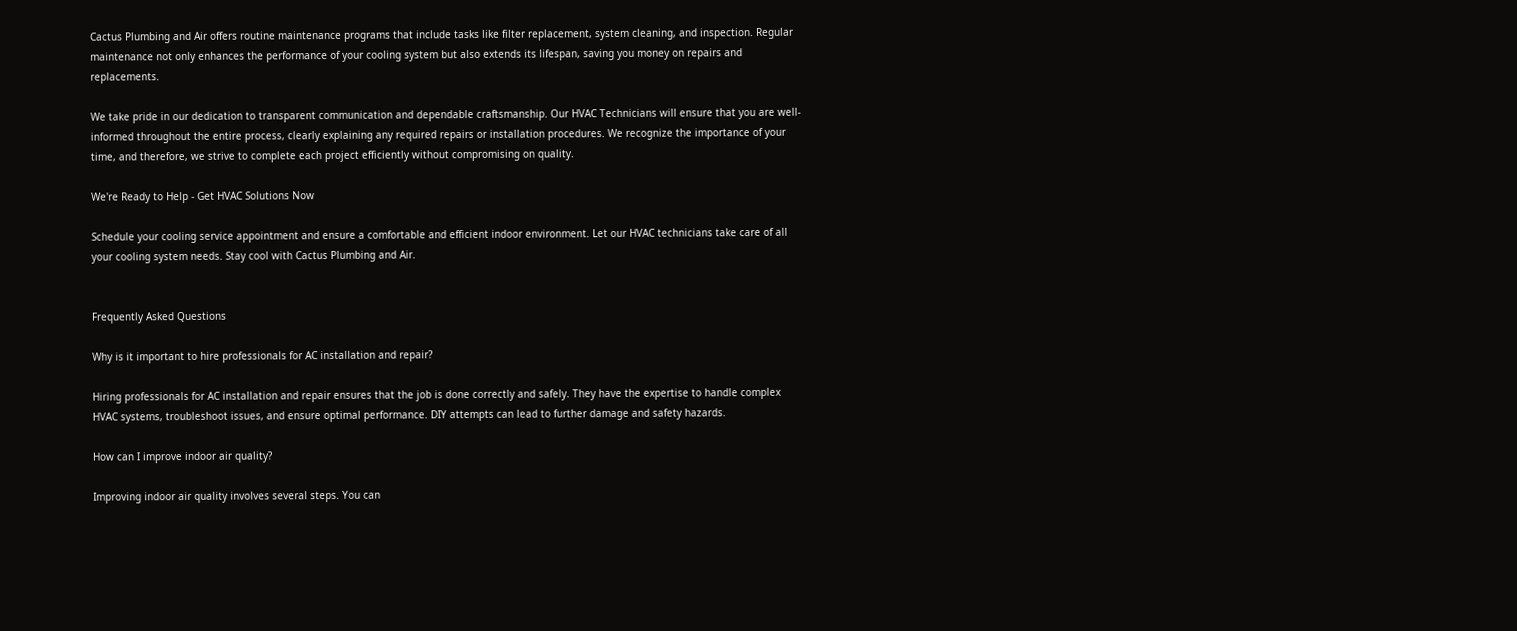Cactus Plumbing and Air offers routine maintenance programs that include tasks like filter replacement, system cleaning, and inspection. Regular maintenance not only enhances the performance of your cooling system but also extends its lifespan, saving you money on repairs and replacements.

We take pride in our dedication to transparent communication and dependable craftsmanship. Our HVAC Technicians will ensure that you are well-informed throughout the entire process, clearly explaining any required repairs or installation procedures. We recognize the importance of your time, and therefore, we strive to complete each project efficiently without compromising on quality.

We're Ready to Help - Get HVAC Solutions Now

Schedule your cooling service appointment and ensure a comfortable and efficient indoor environment. Let our HVAC technicians take care of all your cooling system needs. Stay cool with Cactus Plumbing and Air.


Frequently Asked Questions

Why is it important to hire professionals for AC installation and repair?

Hiring professionals for AC installation and repair ensures that the job is done correctly and safely. They have the expertise to handle complex HVAC systems, troubleshoot issues, and ensure optimal performance. DIY attempts can lead to further damage and safety hazards.

How can I improve indoor air quality?

Improving indoor air quality involves several steps. You can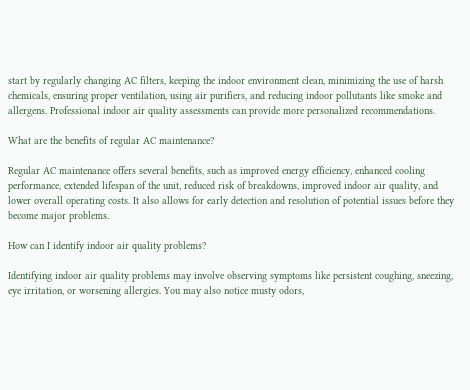start by regularly changing AC filters, keeping the indoor environment clean, minimizing the use of harsh chemicals, ensuring proper ventilation, using air purifiers, and reducing indoor pollutants like smoke and allergens. Professional indoor air quality assessments can provide more personalized recommendations.

What are the benefits of regular AC maintenance?

Regular AC maintenance offers several benefits, such as improved energy efficiency, enhanced cooling performance, extended lifespan of the unit, reduced risk of breakdowns, improved indoor air quality, and lower overall operating costs. It also allows for early detection and resolution of potential issues before they become major problems.

How can I identify indoor air quality problems?

Identifying indoor air quality problems may involve observing symptoms like persistent coughing, sneezing, eye irritation, or worsening allergies. You may also notice musty odors,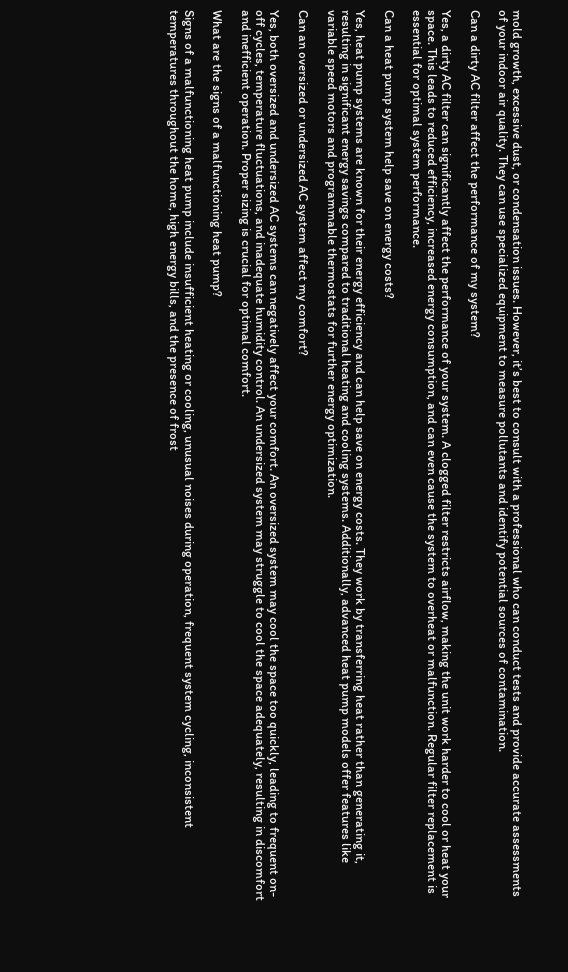mold growth, excessive dust, or condensation issues. However, it’s best to consult with a professional who can conduct tests and provide accurate assessments of your indoor air quality. They can use specialized equipment to measure pollutants and identify potential sources of contamination.

Can a dirty AC filter affect the performance of my system?

Yes, a dirty AC filter can significantly affect the performance of your system. A clogged filter restricts airflow, making the unit work harder to cool or heat your space. This leads to reduced efficiency, increased energy consumption, and can even cause the system to overheat or malfunction. Regular filter replacement is essential for optimal system performance.

Can a heat pump system help save on energy costs?

Yes, heat pump systems are known for their energy efficiency and can help save on energy costs. They work by transferring heat rather than generating it, resulting in significant energy savings compared to traditional heating and cooling systems. Additionally, advanced heat pump models offer features like variable speed motors and programmable thermostats for further energy optimization.

Can an oversized or undersized AC system affect my comfort?

Yes, both oversized and undersized AC systems can negatively affect your comfort. An oversized system may cool the space too quickly, leading to frequent on-off cycles, temperature fluctuations, and inadequate humidity control. An undersized system may struggle to cool the space adequately, resulting in discomfort and inefficient operation. Proper sizing is crucial for optimal comfort.

What are the signs of a malfunctioning heat pump?

Signs of a malfunctioning heat pump include insufficient heating or cooling, unusual noises during operation, frequent system cycling, inconsistent temperatures throughout the home, high energy bills, and the presence of frost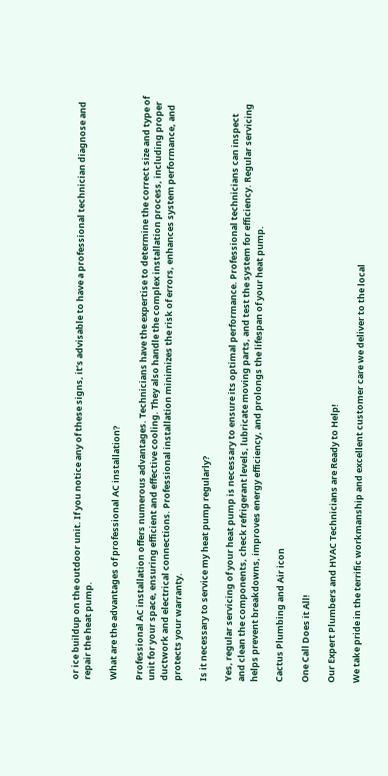or ice buildup on the outdoor unit. If you notice any of these signs, it’s advisable to have a professional technician diagnose and repair the heat pump.

What are the advantages of professional AC installation?

Professional AC installation offers numerous advantages. Technicians have the expertise to determine the correct size and type of unit for your space, ensuring efficient and effective cooling. They also handle the complex installation process, including proper ductwork and electrical connections. Professional installation minimizes the risk of errors, enhances system performance, and protects your warranty.

Is it necessary to service my heat pump regularly?

Yes, regular servicing of your heat pump is necessary to ensure its optimal performance. Professional technicians can inspect and clean the components, check refrigerant levels, lubricate moving parts, and test the system for efficiency. Regular servicing helps prevent breakdowns, improves energy efficiency, and prolongs the lifespan of your heat pump.

Cactus Plumbing and Air icon

One Call Does it All!

Our Expert Plumbers and HVAC Technicians are Ready to Help!

We take pride in the terrific workmanship and excellent customer care we deliver to the local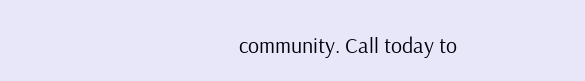community. Call today to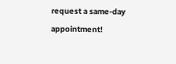request a same-day appointment!